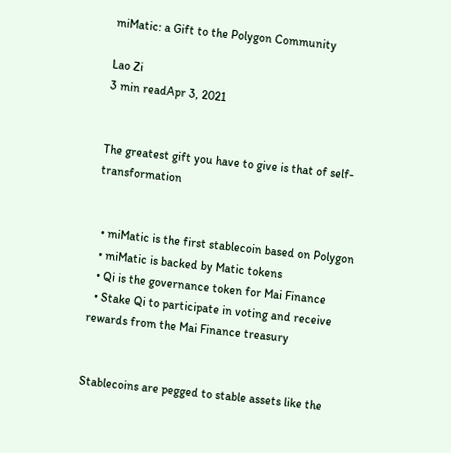miMatic: a Gift to the Polygon Community

Lao Zi
3 min readApr 3, 2021


The greatest gift you have to give is that of self-transformation


  • miMatic is the first stablecoin based on Polygon
  • miMatic is backed by Matic tokens
  • Qi is the governance token for Mai Finance
  • Stake Qi to participate in voting and receive rewards from the Mai Finance treasury


Stablecoins are pegged to stable assets like the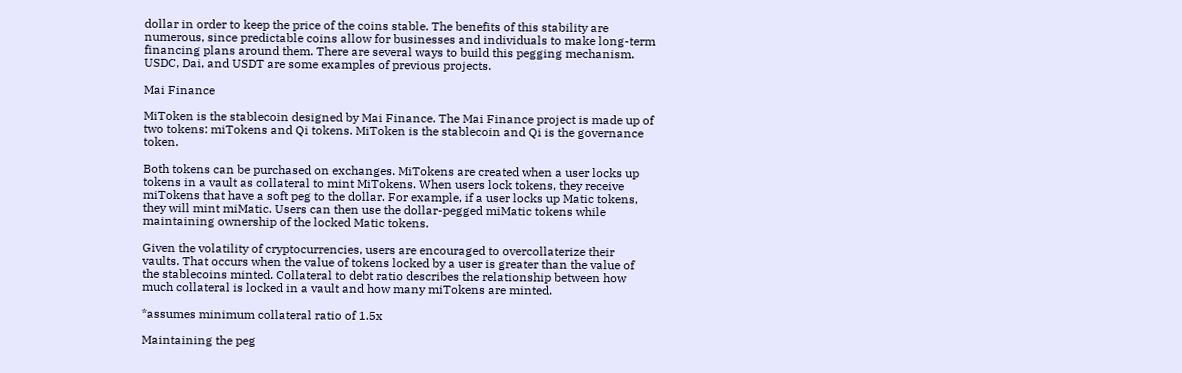dollar in order to keep the price of the coins stable. The benefits of this stability are numerous, since predictable coins allow for businesses and individuals to make long-term financing plans around them. There are several ways to build this pegging mechanism. USDC, Dai, and USDT are some examples of previous projects.

Mai Finance

MiToken is the stablecoin designed by Mai Finance. The Mai Finance project is made up of two tokens: miTokens and Qi tokens. MiToken is the stablecoin and Qi is the governance token.

Both tokens can be purchased on exchanges. MiTokens are created when a user locks up tokens in a vault as collateral to mint MiTokens. When users lock tokens, they receive miTokens that have a soft peg to the dollar. For example, if a user locks up Matic tokens, they will mint miMatic. Users can then use the dollar-pegged miMatic tokens while maintaining ownership of the locked Matic tokens.

Given the volatility of cryptocurrencies, users are encouraged to overcollaterize their vaults. That occurs when the value of tokens locked by a user is greater than the value of the stablecoins minted. Collateral to debt ratio describes the relationship between how much collateral is locked in a vault and how many miTokens are minted.

*assumes minimum collateral ratio of 1.5x

Maintaining the peg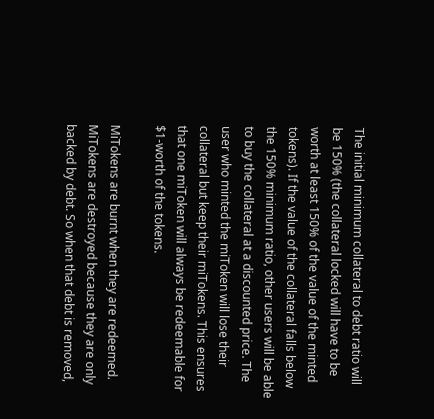The initial minimum collateral to debt ratio will be 150% (the collateral locked will have to be worth at least 150% of the value of the minted tokens). If the value of the collateral falls below the 150% minimum ratio, other users will be able to buy the collateral at a discounted price. The user who minted the miToken will lose their collateral but keep their miTokens. This ensures that one miToken will always be redeemable for $1-worth of the tokens.

MiTokens are burnt when they are redeemed. MiTokens are destroyed because they are only backed by debt. So when that debt is removed,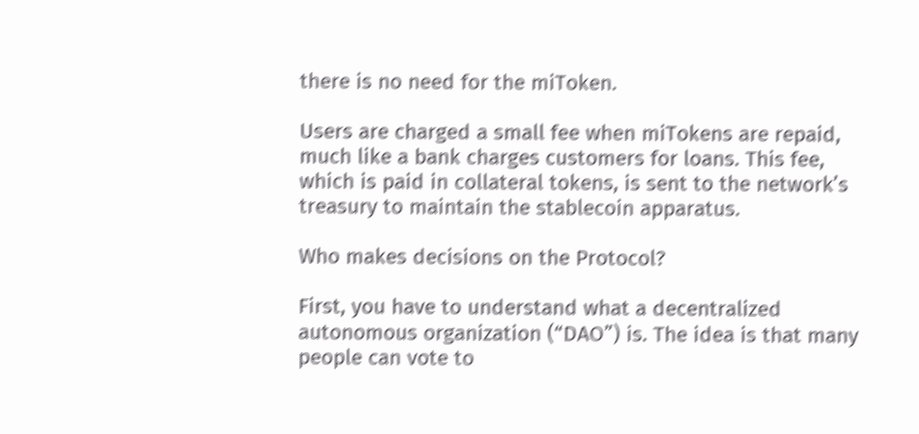there is no need for the miToken.

Users are charged a small fee when miTokens are repaid, much like a bank charges customers for loans. This fee, which is paid in collateral tokens, is sent to the network’s treasury to maintain the stablecoin apparatus.

Who makes decisions on the Protocol?

First, you have to understand what a decentralized autonomous organization (“DAO”) is. The idea is that many people can vote to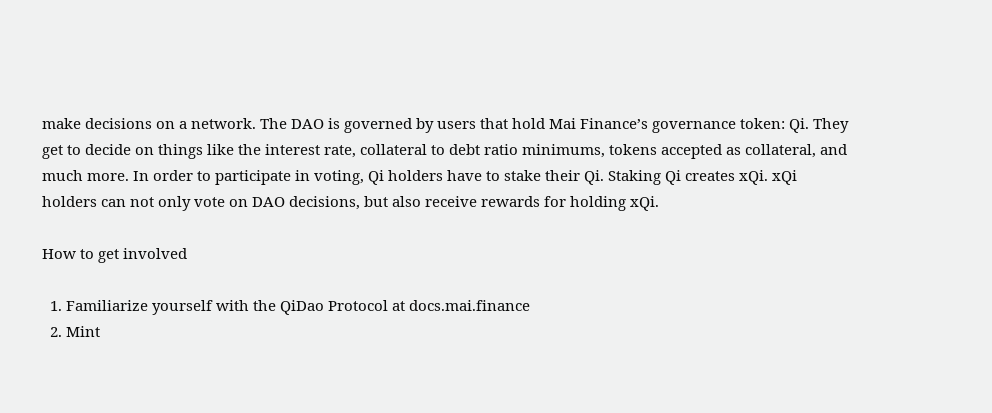make decisions on a network. The DAO is governed by users that hold Mai Finance’s governance token: Qi. They get to decide on things like the interest rate, collateral to debt ratio minimums, tokens accepted as collateral, and much more. In order to participate in voting, Qi holders have to stake their Qi. Staking Qi creates xQi. xQi holders can not only vote on DAO decisions, but also receive rewards for holding xQi.

How to get involved

  1. Familiarize yourself with the QiDao Protocol at docs.mai.finance
  2. Mint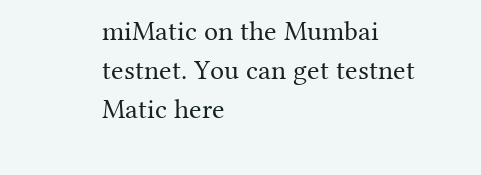miMatic on the Mumbai testnet. You can get testnet Matic here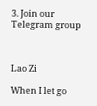3. Join our Telegram group



Lao Zi

When I let go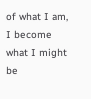of what I am, I become what I might be